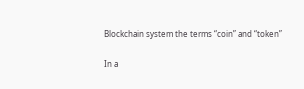Blockchain system the terms “coin” and “token”

In a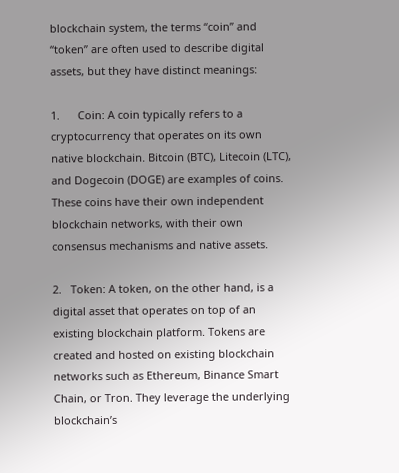blockchain system, the terms “coin” and “token” are often used to describe digital assets, but they have distinct meanings:

1.      Coin: A coin typically refers to a cryptocurrency that operates on its own native blockchain. Bitcoin (BTC), Litecoin (LTC), and Dogecoin (DOGE) are examples of coins. These coins have their own independent blockchain networks, with their own consensus mechanisms and native assets.

2.   Token: A token, on the other hand, is a digital asset that operates on top of an existing blockchain platform. Tokens are created and hosted on existing blockchain networks such as Ethereum, Binance Smart Chain, or Tron. They leverage the underlying blockchain’s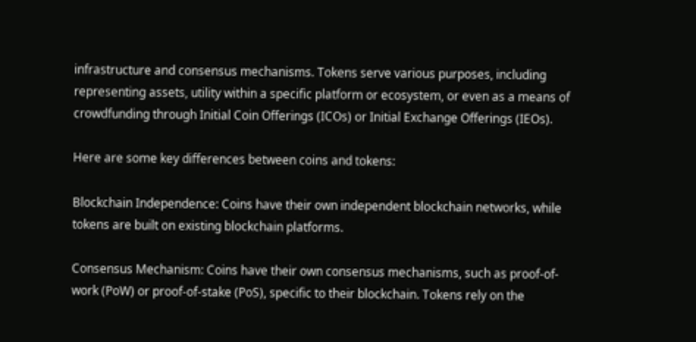infrastructure and consensus mechanisms. Tokens serve various purposes, including representing assets, utility within a specific platform or ecosystem, or even as a means of crowdfunding through Initial Coin Offerings (ICOs) or Initial Exchange Offerings (IEOs).

Here are some key differences between coins and tokens:

Blockchain Independence: Coins have their own independent blockchain networks, while tokens are built on existing blockchain platforms.

Consensus Mechanism: Coins have their own consensus mechanisms, such as proof-of-work (PoW) or proof-of-stake (PoS), specific to their blockchain. Tokens rely on the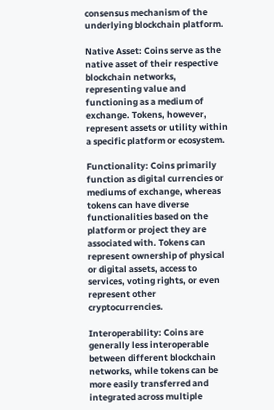consensus mechanism of the underlying blockchain platform.

Native Asset: Coins serve as the native asset of their respective blockchain networks, representing value and functioning as a medium of exchange. Tokens, however, represent assets or utility within a specific platform or ecosystem.

Functionality: Coins primarily function as digital currencies or mediums of exchange, whereas tokens can have diverse functionalities based on the platform or project they are associated with. Tokens can represent ownership of physical or digital assets, access to services, voting rights, or even represent other cryptocurrencies.

Interoperability: Coins are generally less interoperable between different blockchain networks, while tokens can be more easily transferred and integrated across multiple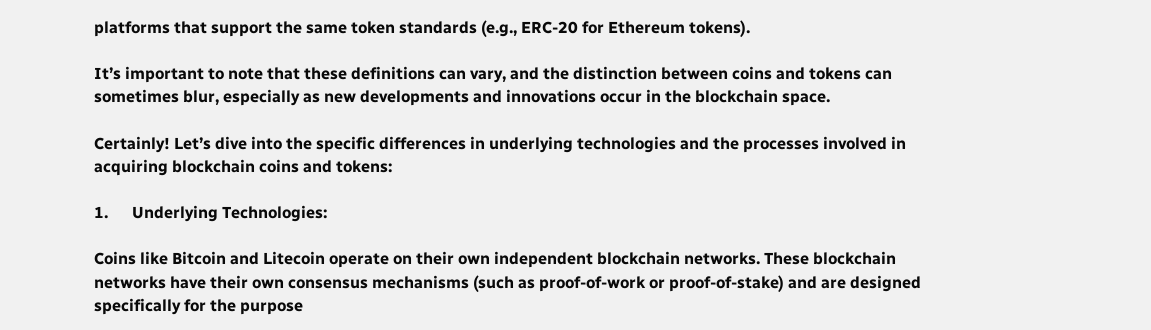platforms that support the same token standards (e.g., ERC-20 for Ethereum tokens).

It’s important to note that these definitions can vary, and the distinction between coins and tokens can sometimes blur, especially as new developments and innovations occur in the blockchain space.

Certainly! Let’s dive into the specific differences in underlying technologies and the processes involved in acquiring blockchain coins and tokens:

1.      Underlying Technologies:

Coins like Bitcoin and Litecoin operate on their own independent blockchain networks. These blockchain networks have their own consensus mechanisms (such as proof-of-work or proof-of-stake) and are designed specifically for the purpose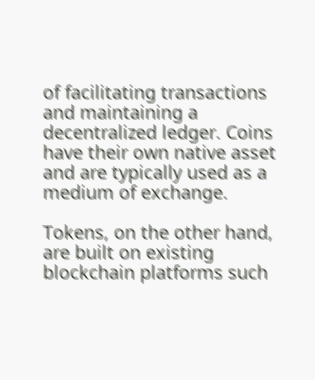of facilitating transactions and maintaining a decentralized ledger. Coins have their own native asset and are typically used as a medium of exchange.

Tokens, on the other hand, are built on existing blockchain platforms such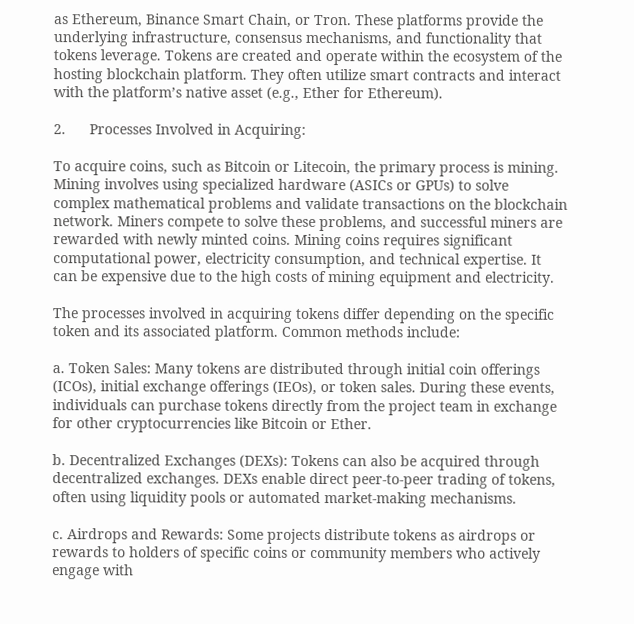as Ethereum, Binance Smart Chain, or Tron. These platforms provide the underlying infrastructure, consensus mechanisms, and functionality that tokens leverage. Tokens are created and operate within the ecosystem of the hosting blockchain platform. They often utilize smart contracts and interact with the platform’s native asset (e.g., Ether for Ethereum).

2.      Processes Involved in Acquiring:

To acquire coins, such as Bitcoin or Litecoin, the primary process is mining. Mining involves using specialized hardware (ASICs or GPUs) to solve complex mathematical problems and validate transactions on the blockchain network. Miners compete to solve these problems, and successful miners are rewarded with newly minted coins. Mining coins requires significant computational power, electricity consumption, and technical expertise. It can be expensive due to the high costs of mining equipment and electricity.

The processes involved in acquiring tokens differ depending on the specific token and its associated platform. Common methods include:

a. Token Sales: Many tokens are distributed through initial coin offerings (ICOs), initial exchange offerings (IEOs), or token sales. During these events, individuals can purchase tokens directly from the project team in exchange for other cryptocurrencies like Bitcoin or Ether.

b. Decentralized Exchanges (DEXs): Tokens can also be acquired through decentralized exchanges. DEXs enable direct peer-to-peer trading of tokens, often using liquidity pools or automated market-making mechanisms.

c. Airdrops and Rewards: Some projects distribute tokens as airdrops or rewards to holders of specific coins or community members who actively engage with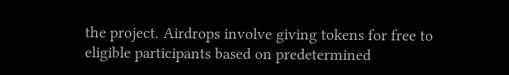the project. Airdrops involve giving tokens for free to eligible participants based on predetermined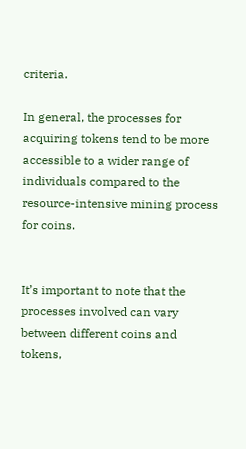criteria.

In general, the processes for acquiring tokens tend to be more accessible to a wider range of individuals compared to the resource-intensive mining process for coins.


It’s important to note that the processes involved can vary between different coins and tokens,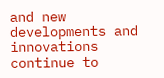and new developments and innovations continue to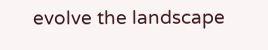evolve the landscape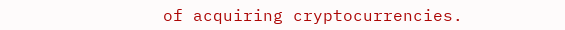of acquiring cryptocurrencies.